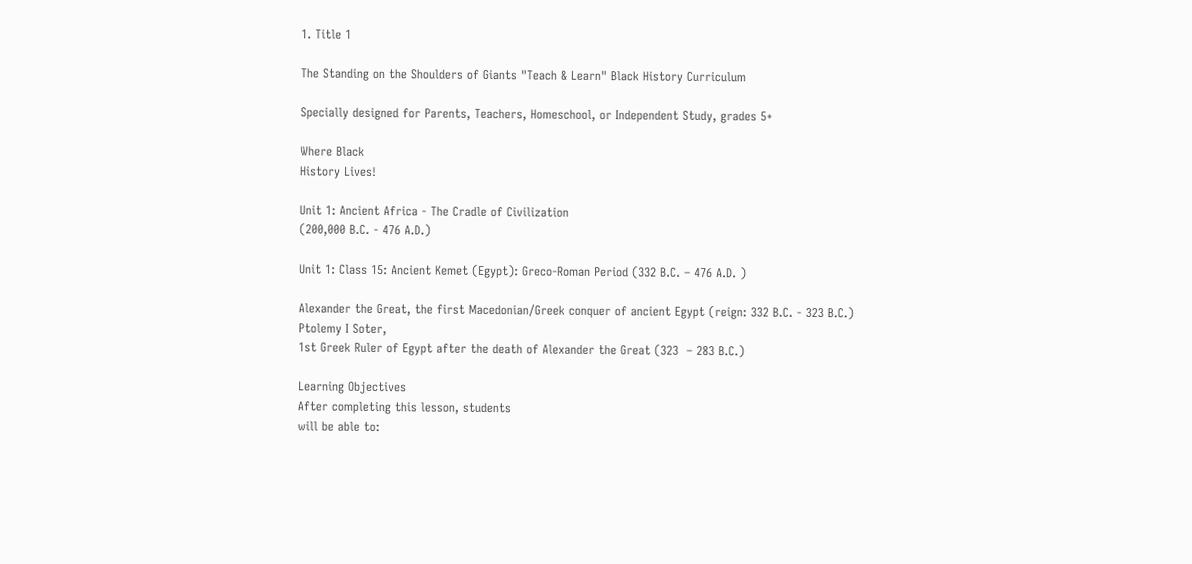1. Title 1

The Standing on the Shoulders of Giants "Teach & Learn" Black History Curriculum

Specially designed for Parents, Teachers, Homeschool, or Independent Study, grades 5+

Where Black
History Lives!

Unit 1: Ancient Africa - The Cradle of Civilization
(200,000 B.C. - 476 A.D.)

Unit 1: Class 15: Ancient Kemet (Egypt): Greco-Roman Period (332 B.C. – 476 A.D. )

Alexander the Great, the first Macedonian/Greek conquer of ancient Egypt (reign: 332 B.C. - 323 B.C.)
Ptolemy I Soter,
1st Greek Ruler of Egypt after the death of Alexander the Great (323  – 283 B.C.)

Learning Objectives
After completing this lesson, students
will be able to: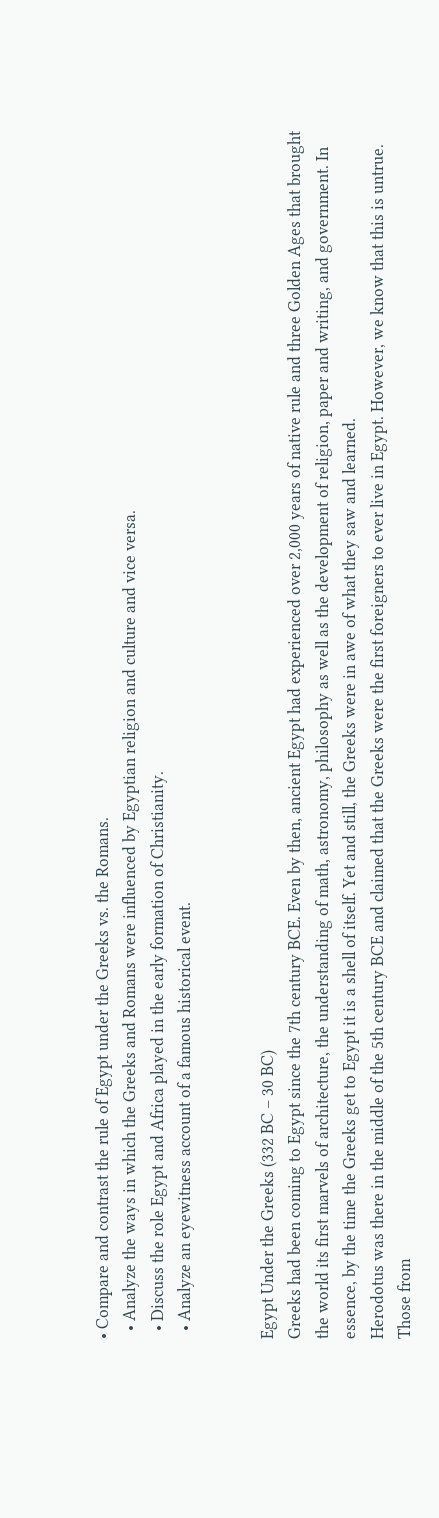• Compare and contrast the rule of Egypt under the Greeks vs. the Romans.
  • Analyze the ways in which the Greeks and Romans were influenced by Egyptian religion and culture and vice versa.
  • Discuss the role Egypt and Africa played in the early formation of Christianity.
  • Analyze an eyewitness account of a famous historical event.


Egypt Under the Greeks (332 BC – 30 BC)
Greeks had been coming to Egypt since the 7th century BCE. Even by then, ancient Egypt had experienced over 2,000 years of native rule and three Golden Ages that brought the world its first marvels of architecture, the understanding of math, astronomy, philosophy as well as the development of religion, paper and writing, and government. In essence, by the time the Greeks get to Egypt it is a shell of itself. Yet and still, the Greeks were in awe of what they saw and learned.
Herodotus was there in the middle of the 5th century BCE and claimed that the Greeks were the first foreigners to ever live in Egypt. However, we know that this is untrue. Those from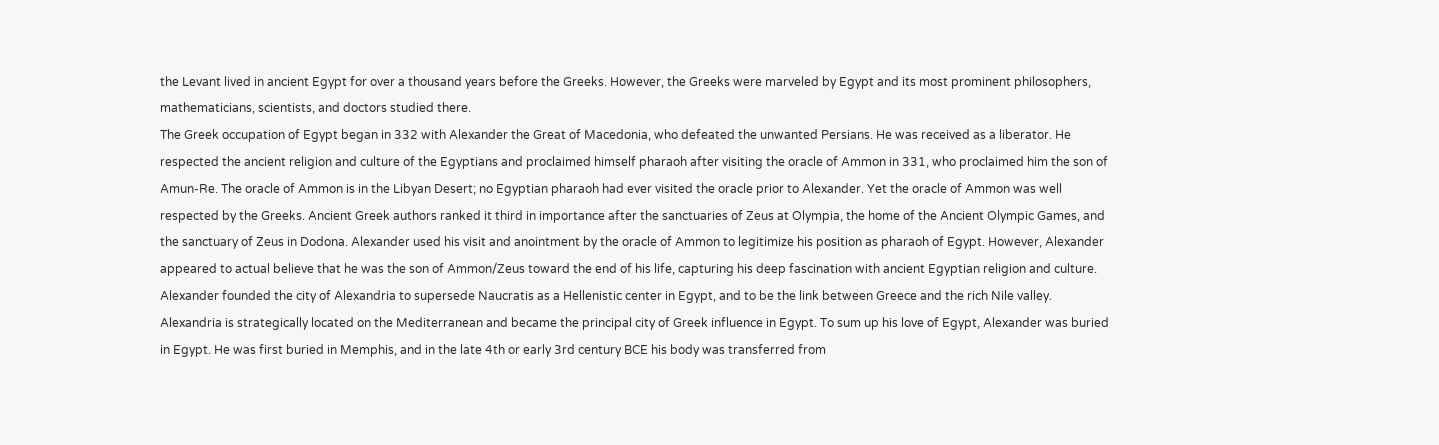the Levant lived in ancient Egypt for over a thousand years before the Greeks. However, the Greeks were marveled by Egypt and its most prominent philosophers, mathematicians, scientists, and doctors studied there.
The Greek occupation of Egypt began in 332 with Alexander the Great of Macedonia, who defeated the unwanted Persians. He was received as a liberator. He respected the ancient religion and culture of the Egyptians and proclaimed himself pharaoh after visiting the oracle of Ammon in 331, who proclaimed him the son of Amun-Re. The oracle of Ammon is in the Libyan Desert; no Egyptian pharaoh had ever visited the oracle prior to Alexander. Yet the oracle of Ammon was well respected by the Greeks. Ancient Greek authors ranked it third in importance after the sanctuaries of Zeus at Olympia, the home of the Ancient Olympic Games, and the sanctuary of Zeus in Dodona. Alexander used his visit and anointment by the oracle of Ammon to legitimize his position as pharaoh of Egypt. However, Alexander appeared to actual believe that he was the son of Ammon/Zeus toward the end of his life, capturing his deep fascination with ancient Egyptian religion and culture.
Alexander founded the city of Alexandria to supersede Naucratis as a Hellenistic center in Egypt, and to be the link between Greece and the rich Nile valley. Alexandria is strategically located on the Mediterranean and became the principal city of Greek influence in Egypt. To sum up his love of Egypt, Alexander was buried in Egypt. He was first buried in Memphis, and in the late 4th or early 3rd century BCE his body was transferred from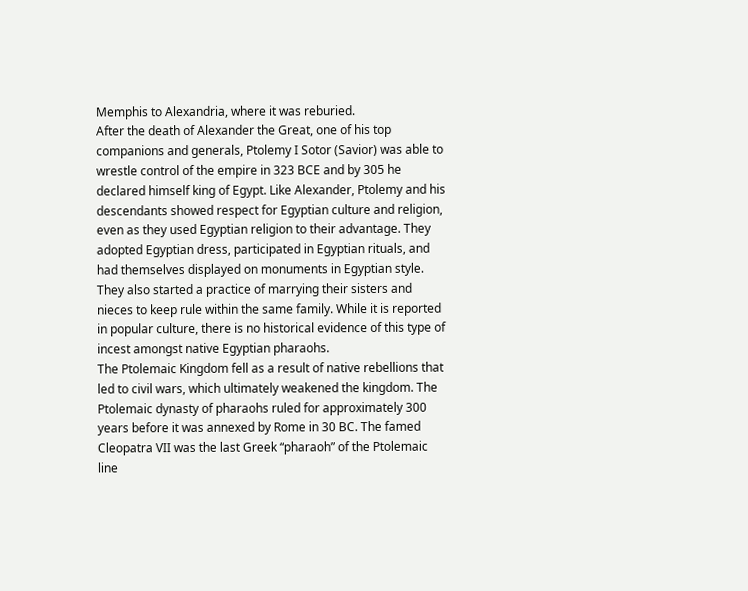Memphis to Alexandria, where it was reburied.
After the death of Alexander the Great, one of his top companions and generals, Ptolemy I Sotor (Savior) was able to wrestle control of the empire in 323 BCE and by 305 he declared himself king of Egypt. Like Alexander, Ptolemy and his descendants showed respect for Egyptian culture and religion, even as they used Egyptian religion to their advantage. They adopted Egyptian dress, participated in Egyptian rituals, and had themselves displayed on monuments in Egyptian style. They also started a practice of marrying their sisters and nieces to keep rule within the same family. While it is reported in popular culture, there is no historical evidence of this type of incest amongst native Egyptian pharaohs.
The Ptolemaic Kingdom fell as a result of native rebellions that led to civil wars, which ultimately weakened the kingdom. The Ptolemaic dynasty of pharaohs ruled for approximately 300 years before it was annexed by Rome in 30 BC. The famed Cleopatra VII was the last Greek “pharaoh” of the Ptolemaic line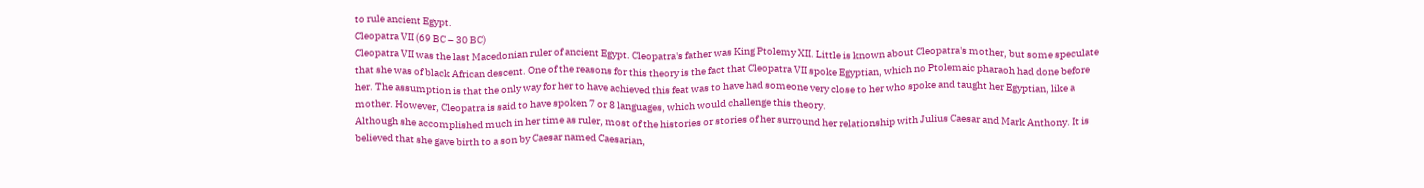to rule ancient Egypt.
Cleopatra VII (69 BC – 30 BC)
Cleopatra VII was the last Macedonian ruler of ancient Egypt. Cleopatra's father was King Ptolemy XII. Little is known about Cleopatra's mother, but some speculate that she was of black African descent. One of the reasons for this theory is the fact that Cleopatra VII spoke Egyptian, which no Ptolemaic pharaoh had done before her. The assumption is that the only way for her to have achieved this feat was to have had someone very close to her who spoke and taught her Egyptian, like a mother. However, Cleopatra is said to have spoken 7 or 8 languages, which would challenge this theory.
Although she accomplished much in her time as ruler, most of the histories or stories of her surround her relationship with Julius Caesar and Mark Anthony. It is believed that she gave birth to a son by Caesar named Caesarian,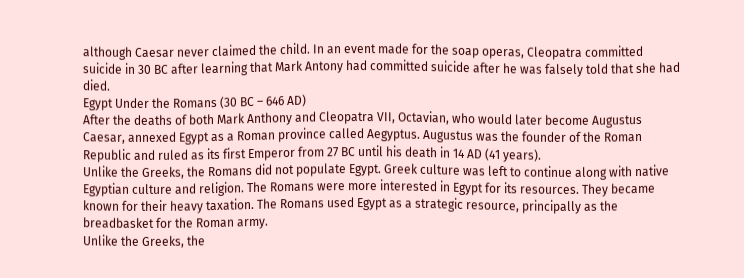although Caesar never claimed the child. In an event made for the soap operas, Cleopatra committed suicide in 30 BC after learning that Mark Antony had committed suicide after he was falsely told that she had died.
Egypt Under the Romans (30 BC – 646 AD)
After the deaths of both Mark Anthony and Cleopatra VII, Octavian, who would later become Augustus Caesar, annexed Egypt as a Roman province called Aegyptus. Augustus was the founder of the Roman Republic and ruled as its first Emperor from 27 BC until his death in 14 AD (41 years).
Unlike the Greeks, the Romans did not populate Egypt. Greek culture was left to continue along with native Egyptian culture and religion. The Romans were more interested in Egypt for its resources. They became known for their heavy taxation. The Romans used Egypt as a strategic resource, principally as the breadbasket for the Roman army.
Unlike the Greeks, the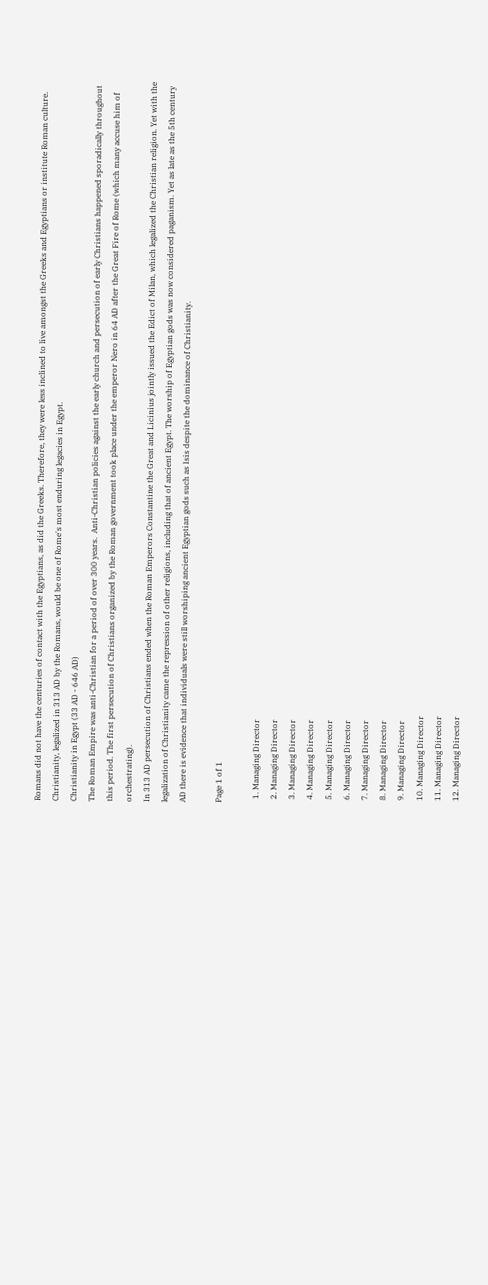Romans did not have the centuries of contact with the Egyptians, as did the Greeks. Therefore, they were less inclined to live amongst the Greeks and Egyptians or institute Roman culture. Christianity, legalized in 313 AD by the Romans, would be one of Rome's most enduring legacies in Egypt.
Christianity in Egypt (33 AD - 646 AD)
The Roman Empire was anti-Christian for a period of over 300 years.  Anti-Christian policies against the early church and persecution of early Christians happened sporadically throughout this period. The first persecution of Christians organized by the Roman government took place under the emperor Nero in 64 AD after the Great Fire of Rome (which many accuse him of orchestrating).
In 313 AD persecution of Christians ended when the Roman Emperors Constantine the Great and Licinius jointly issued the Edict of Milan, which legalized the Christian religion. Yet with the legalization of Christianity came the repression of other religions, including that of ancient Egypt. The worship of Egyptian gods was now considered paganism. Yet as late as the 5th century AD there is evidence that individuals were still worshiping ancient Egyptian gods such as Isis despite the dominance of Christianity.

Page 1 of 1

  1. Managing Director
  2. Managing Director
  3. Managing Director
  4. Managing Director
  5. Managing Director
  6. Managing Director
  7. Managing Director
  8. Managing Director
  9. Managing Director
  10. Managing Director
  11. Managing Director
  12. Managing Director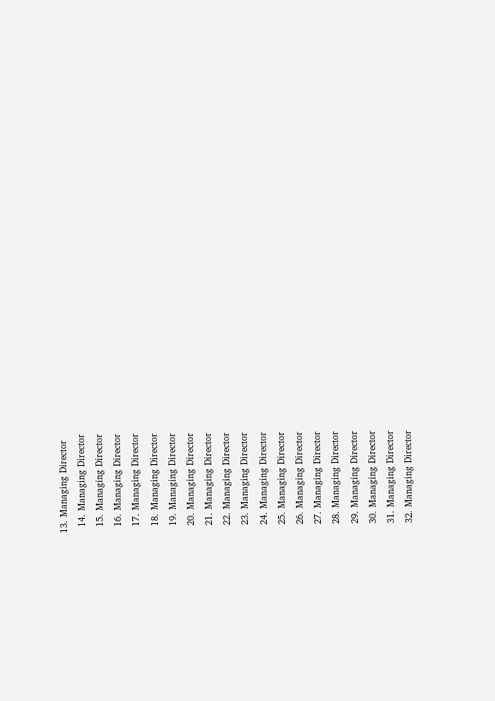13. Managing Director
  14. Managing Director
  15. Managing Director
  16. Managing Director
  17. Managing Director
  18. Managing Director
  19. Managing Director
  20. Managing Director
  21. Managing Director
  22. Managing Director
  23. Managing Director
  24. Managing Director
  25. Managing Director
  26. Managing Director
  27. Managing Director
  28. Managing Director
  29. Managing Director
  30. Managing Director
  31. Managing Director
  32. Managing Director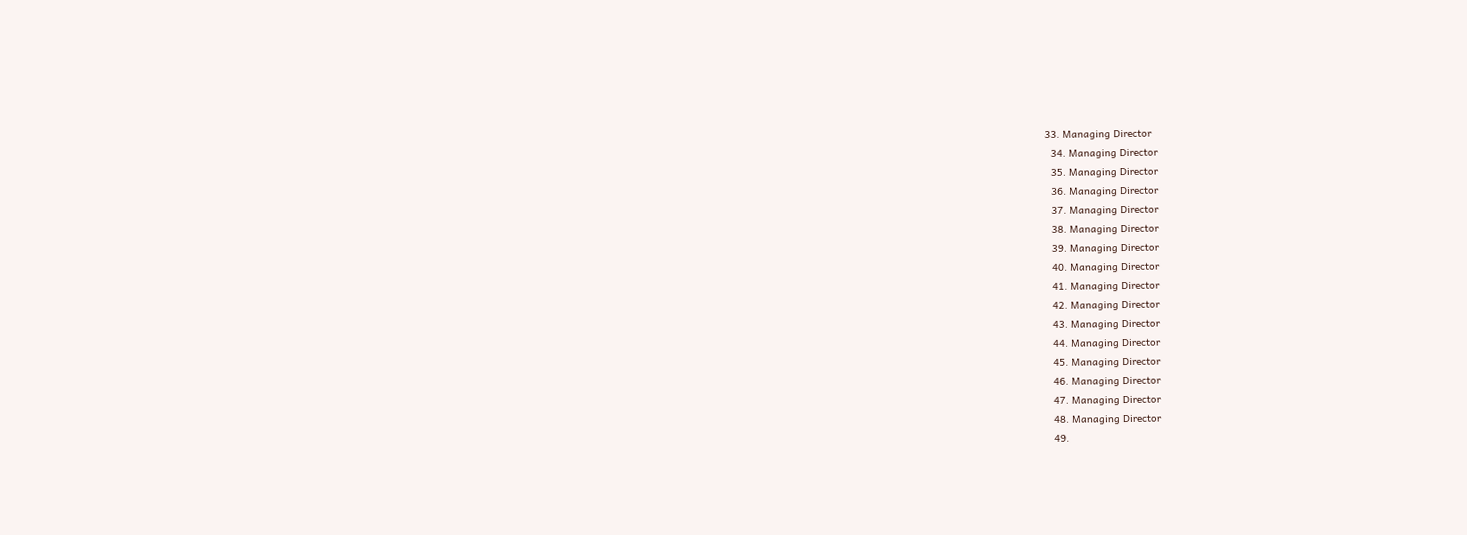33. Managing Director
  34. Managing Director
  35. Managing Director
  36. Managing Director
  37. Managing Director
  38. Managing Director
  39. Managing Director
  40. Managing Director
  41. Managing Director
  42. Managing Director
  43. Managing Director
  44. Managing Director
  45. Managing Director
  46. Managing Director
  47. Managing Director
  48. Managing Director
  49.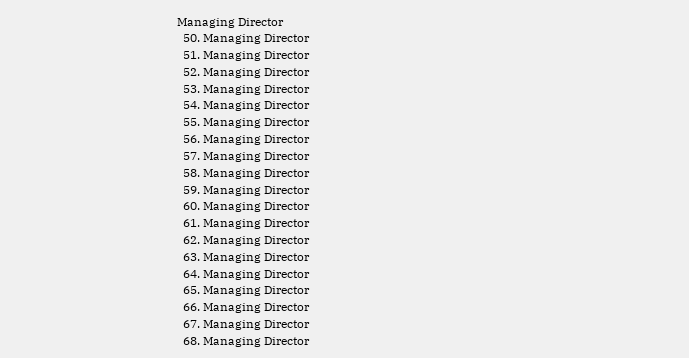Managing Director
  50. Managing Director
  51. Managing Director
  52. Managing Director
  53. Managing Director
  54. Managing Director
  55. Managing Director
  56. Managing Director
  57. Managing Director
  58. Managing Director
  59. Managing Director
  60. Managing Director
  61. Managing Director
  62. Managing Director
  63. Managing Director
  64. Managing Director
  65. Managing Director
  66. Managing Director
  67. Managing Director
  68. Managing Director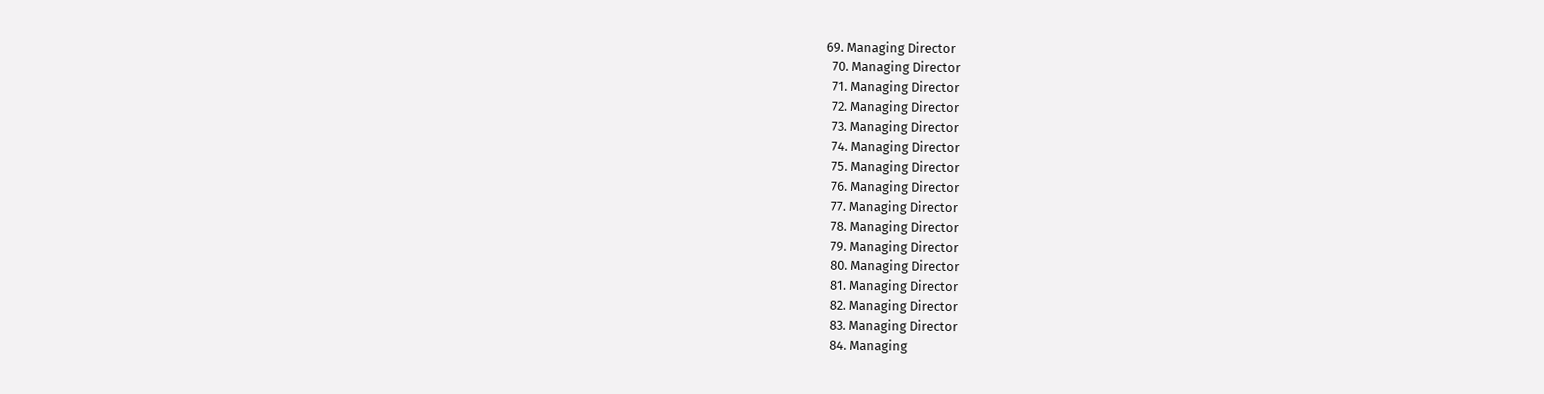69. Managing Director
  70. Managing Director
  71. Managing Director
  72. Managing Director
  73. Managing Director
  74. Managing Director
  75. Managing Director
  76. Managing Director
  77. Managing Director
  78. Managing Director
  79. Managing Director
  80. Managing Director
  81. Managing Director
  82. Managing Director
  83. Managing Director
  84. Managing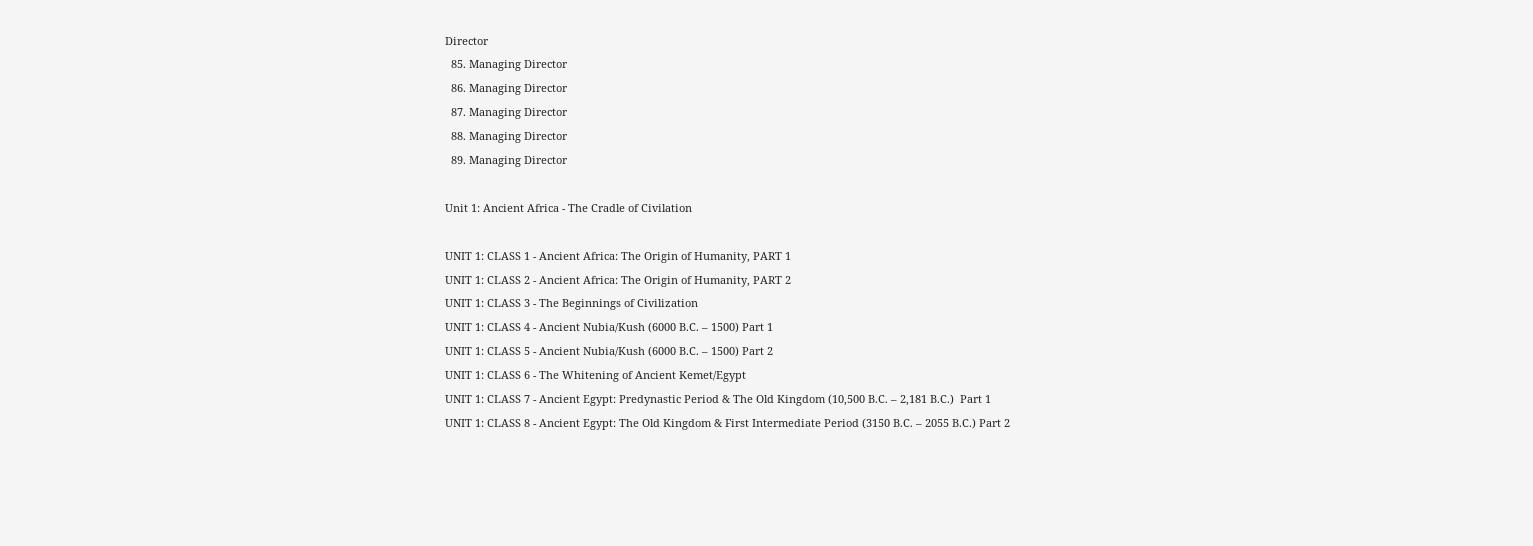Director
  85. Managing Director
  86. Managing Director
  87. Managing Director
  88. Managing Director
  89. Managing Director

Unit 1: Ancient Africa - The Cradle of Civilation

UNIT 1: CLASS 1 - Ancient Africa: The Origin of Humanity, PART 1
UNIT 1: CLASS 2 - Ancient Africa: The Origin of Humanity, PART 2
UNIT 1: CLASS 3 - The Beginnings of Civilization
UNIT 1: CLASS 4 - Ancient Nubia/Kush (6000 B.C. – 1500) Part 1
UNIT 1: CLASS 5 - Ancient Nubia/Kush (6000 B.C. – 1500) Part 2
UNIT 1: CLASS 6 - The Whitening of Ancient Kemet/Egypt
UNIT 1: CLASS 7 - Ancient Egypt: Predynastic Period & The Old Kingdom (10,500 B.C. – 2,181 B.C.)  Part 1
UNIT 1: CLASS 8 - Ancient Egypt: The Old Kingdom & First Intermediate Period (3150 B.C. – 2055 B.C.) Part 2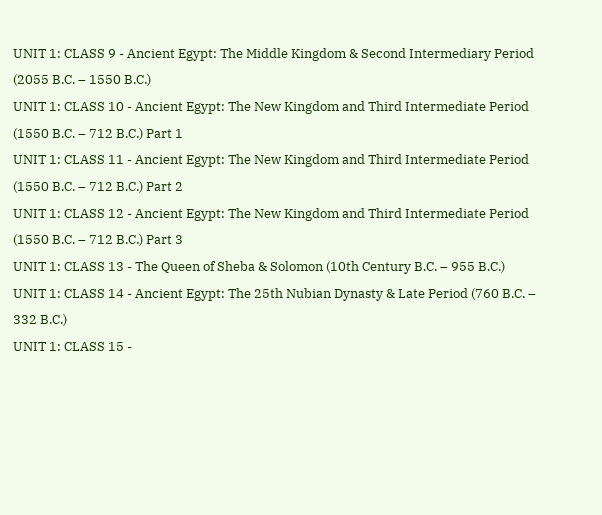UNIT 1: CLASS 9 - Ancient Egypt: The Middle Kingdom & Second Intermediary Period (2055 B.C. – 1550 B.C.)
UNIT 1: CLASS 10 - Ancient Egypt: The New Kingdom and Third Intermediate Period (1550 B.C. – 712 B.C.) Part 1
UNIT 1: CLASS 11 - Ancient Egypt: The New Kingdom and Third Intermediate Period (1550 B.C. – 712 B.C.) Part 2
UNIT 1: CLASS 12 - Ancient Egypt: The New Kingdom and Third Intermediate Period (1550 B.C. – 712 B.C.) Part 3
UNIT 1: CLASS 13 - The Queen of Sheba & Solomon (10th Century B.C. – 955 B.C.)
UNIT 1: CLASS 14 - Ancient Egypt: The 25th Nubian Dynasty & Late Period (760 B.C. – 332 B.C.)
UNIT 1: CLASS 15 -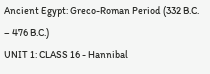Ancient Egypt: Greco-Roman Period (332 B.C. – 476 B.C.)
UNIT 1: CLASS 16 - Hannibal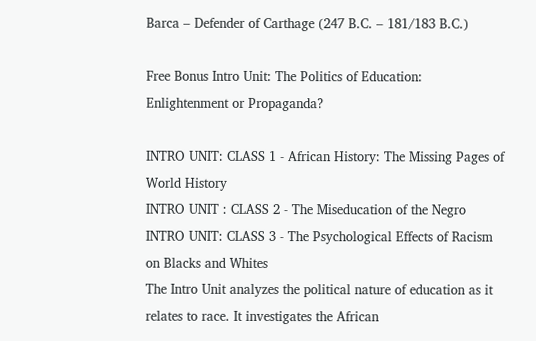Barca – Defender of Carthage (247 B.C. – 181/183 B.C.)

Free Bonus Intro Unit: The Politics of Education: Enlightenment or Propaganda?

INTRO UNIT: CLASS 1 - African History: The Missing Pages of World History
INTRO UNIT : CLASS 2 - The Miseducation of the Negro
INTRO UNIT: CLASS 3 - The Psychological Effects of Racism on Blacks and Whites
The Intro Unit analyzes the political nature of education as it relates to race. It investigates the African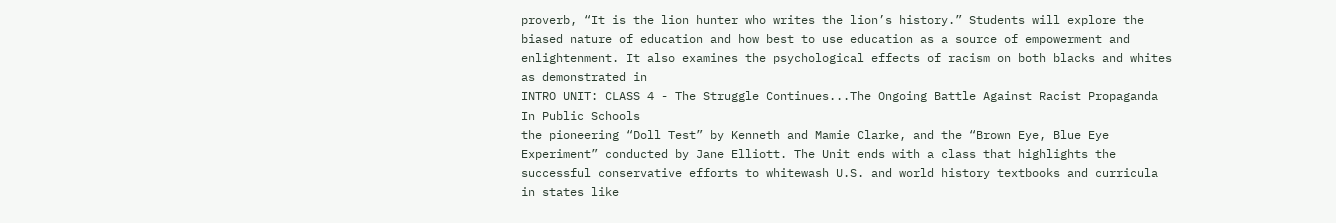proverb, “It is the lion hunter who writes the lion’s history.” Students will explore the biased nature of education and how best to use education as a source of empowerment and enlightenment. It also examines the psychological effects of racism on both blacks and whites as demonstrated in
INTRO UNIT: CLASS 4 - The Struggle Continues...The Ongoing Battle Against Racist Propaganda In Public Schools
the pioneering “Doll Test” by Kenneth and Mamie Clarke, and the “Brown Eye, Blue Eye Experiment” conducted by Jane Elliott. The Unit ends with a class that highlights the successful conservative efforts to whitewash U.S. and world history textbooks and curricula in states like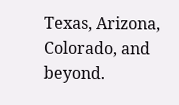Texas, Arizona, Colorado, and beyond.